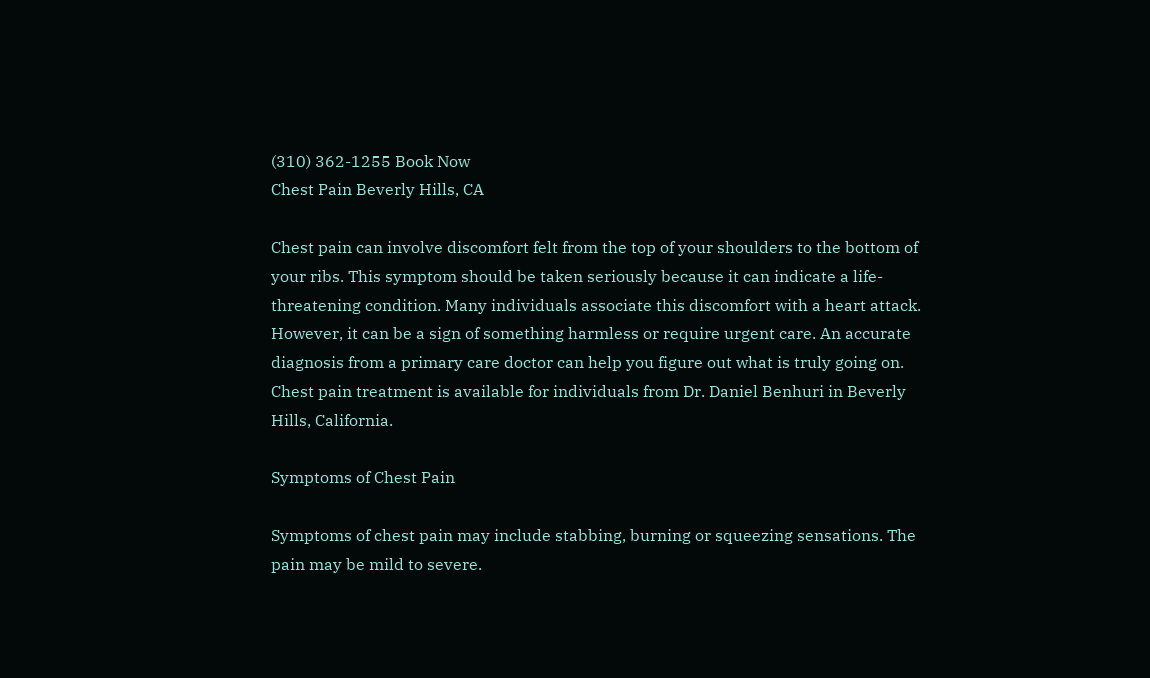(310) 362-1255 Book Now
Chest Pain Beverly Hills, CA

Chest pain can involve discomfort felt from the top of your shoulders to the bottom of your ribs. This symptom should be taken seriously because it can indicate a life-threatening condition. Many individuals associate this discomfort with a heart attack. However, it can be a sign of something harmless or require urgent care. An accurate diagnosis from a primary care doctor can help you figure out what is truly going on. Chest pain treatment is available for individuals from Dr. Daniel Benhuri in Beverly Hills, California.

Symptoms of Chest Pain

Symptoms of chest pain may include stabbing, burning or squeezing sensations. The pain may be mild to severe.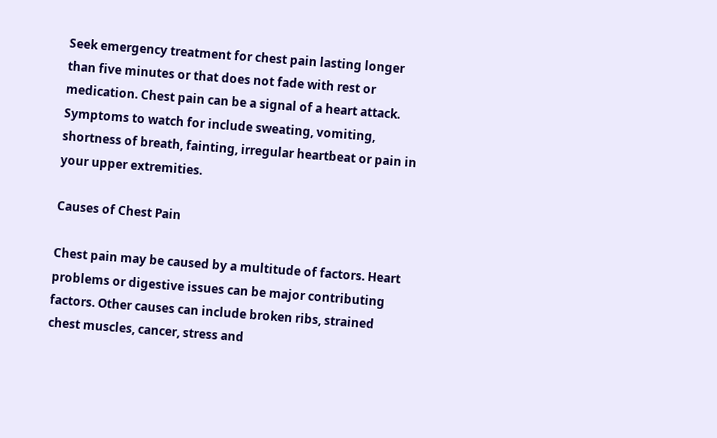Seek emergency treatment for chest pain lasting longer than five minutes or that does not fade with rest or medication. Chest pain can be a signal of a heart attack. Symptoms to watch for include sweating, vomiting, shortness of breath, fainting, irregular heartbeat or pain in your upper extremities.

Causes of Chest Pain

Chest pain may be caused by a multitude of factors. Heart problems or digestive issues can be major contributing factors. Other causes can include broken ribs, strained chest muscles, cancer, stress and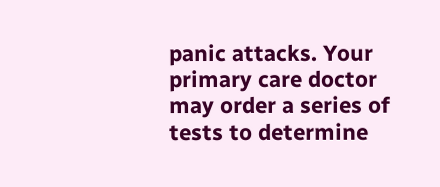panic attacks. Your primary care doctor may order a series of tests to determine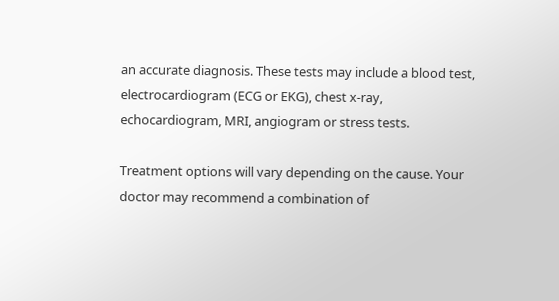an accurate diagnosis. These tests may include a blood test, electrocardiogram (ECG or EKG), chest x-ray, echocardiogram, MRI, angiogram or stress tests.

Treatment options will vary depending on the cause. Your doctor may recommend a combination of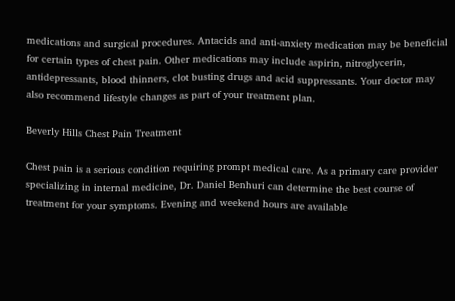medications and surgical procedures. Antacids and anti-anxiety medication may be beneficial for certain types of chest pain. Other medications may include aspirin, nitroglycerin, antidepressants, blood thinners, clot busting drugs and acid suppressants. Your doctor may also recommend lifestyle changes as part of your treatment plan.

Beverly Hills Chest Pain Treatment

Chest pain is a serious condition requiring prompt medical care. As a primary care provider specializing in internal medicine, Dr. Daniel Benhuri can determine the best course of treatment for your symptoms. Evening and weekend hours are available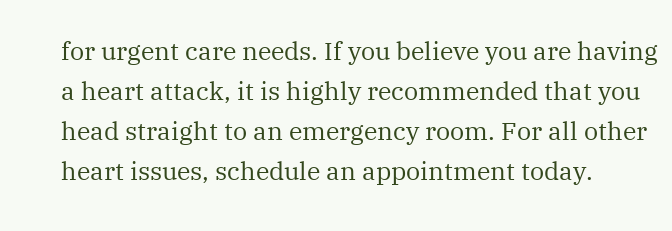for urgent care needs. If you believe you are having a heart attack, it is highly recommended that you head straight to an emergency room. For all other heart issues, schedule an appointment today.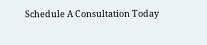Schedule A Consultation Today